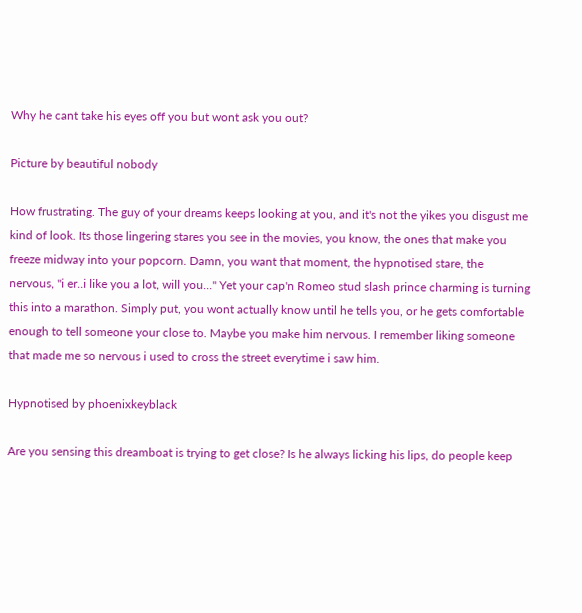Why he cant take his eyes off you but wont ask you out?

Picture by beautiful nobody

How frustrating. The guy of your dreams keeps looking at you, and it's not the yikes you disgust me kind of look. Its those lingering stares you see in the movies, you know, the ones that make you freeze midway into your popcorn. Damn, you want that moment, the hypnotised stare, the nervous, "i er..i like you a lot, will you..." Yet your cap'n Romeo stud slash prince charming is turning this into a marathon. Simply put, you wont actually know until he tells you, or he gets comfortable enough to tell someone your close to. Maybe you make him nervous. I remember liking someone that made me so nervous i used to cross the street everytime i saw him.

Hypnotised by phoenixkeyblack

Are you sensing this dreamboat is trying to get close? Is he always licking his lips, do people keep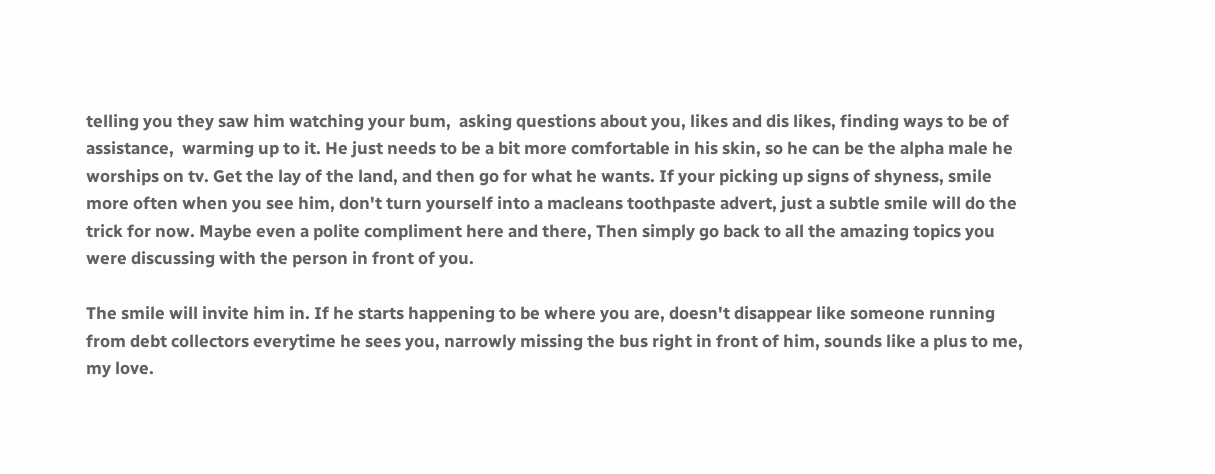telling you they saw him watching your bum,  asking questions about you, likes and dis likes, finding ways to be of assistance,  warming up to it. He just needs to be a bit more comfortable in his skin, so he can be the alpha male he worships on tv. Get the lay of the land, and then go for what he wants. If your picking up signs of shyness, smile more often when you see him, don't turn yourself into a macleans toothpaste advert, just a subtle smile will do the trick for now. Maybe even a polite compliment here and there, Then simply go back to all the amazing topics you were discussing with the person in front of you.

The smile will invite him in. If he starts happening to be where you are, doesn't disappear like someone running from debt collectors everytime he sees you, narrowly missing the bus right in front of him, sounds like a plus to me, my love.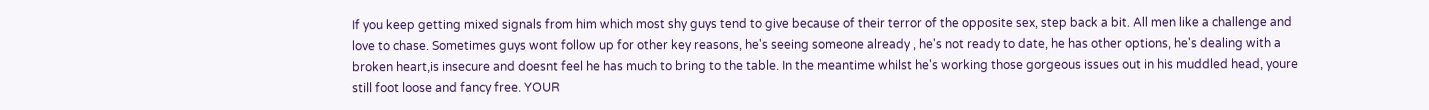If you keep getting mixed signals from him which most shy guys tend to give because of their terror of the opposite sex, step back a bit. All men like a challenge and love to chase. Sometimes guys wont follow up for other key reasons, he's seeing someone already , he's not ready to date, he has other options, he's dealing with a broken heart,is insecure and doesnt feel he has much to bring to the table. In the meantime whilst he's working those gorgeous issues out in his muddled head, youre still foot loose and fancy free. YOUR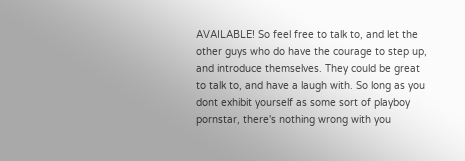AVAILABLE! So feel free to talk to, and let the other guys who do have the courage to step up, and introduce themselves. They could be great to talk to, and have a laugh with. So long as you dont exhibit yourself as some sort of playboy pornstar, there's nothing wrong with you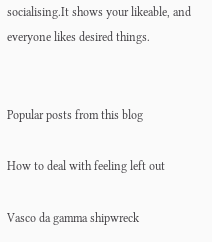socialising.It shows your likeable, and everyone likes desired things.


Popular posts from this blog

How to deal with feeling left out

Vasco da gamma shipwreck